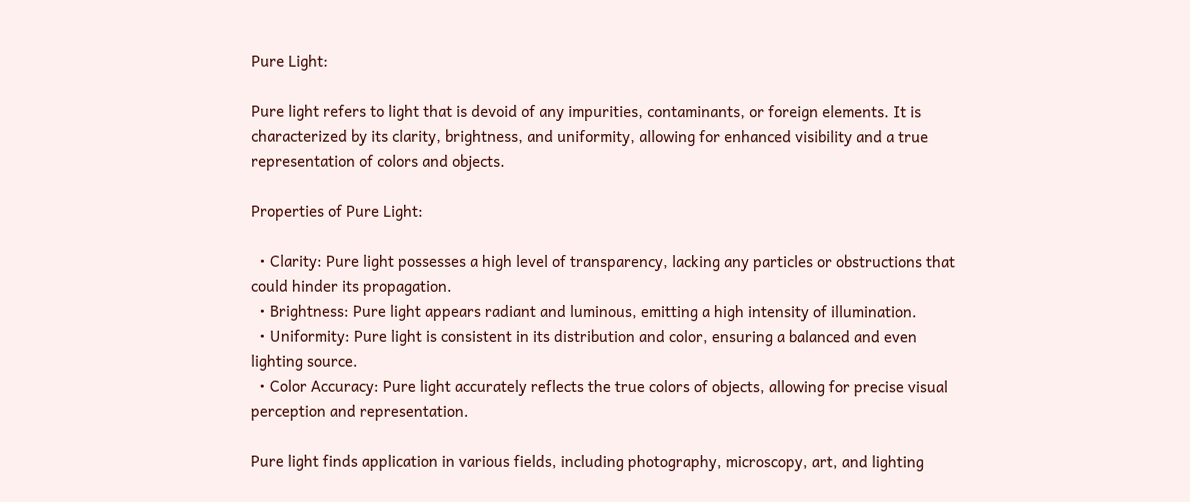Pure Light:

Pure light refers to light that is devoid of any impurities, contaminants, or foreign elements. It is characterized by its clarity, brightness, and uniformity, allowing for enhanced visibility and a true representation of colors and objects.

Properties of Pure Light:

  • Clarity: Pure light possesses a high level of transparency, lacking any particles or obstructions that could hinder its propagation.
  • Brightness: Pure light appears radiant and luminous, emitting a high intensity of illumination.
  • Uniformity: Pure light is consistent in its distribution and color, ensuring a balanced and even lighting source.
  • Color Accuracy: Pure light accurately reflects the true colors of objects, allowing for precise visual perception and representation.

Pure light finds application in various fields, including photography, microscopy, art, and lighting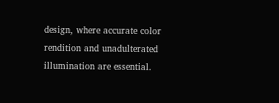design, where accurate color rendition and unadulterated illumination are essential.